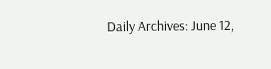Daily Archives: June 12,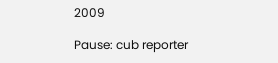2009

Pause: cub reporter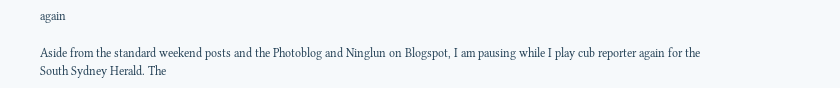again

Aside from the standard weekend posts and the Photoblog and Ninglun on Blogspot, I am pausing while I play cub reporter again for the South Sydney Herald. The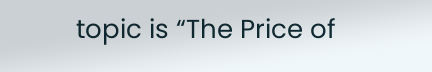topic is “The Price of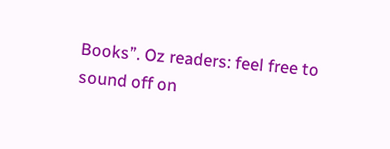Books”. Oz readers: feel free to sound off on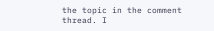the topic in the comment thread. I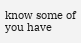know some of you have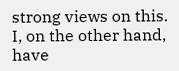strong views on this. I, on the other hand, have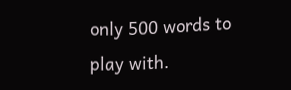only 500 words to play with.